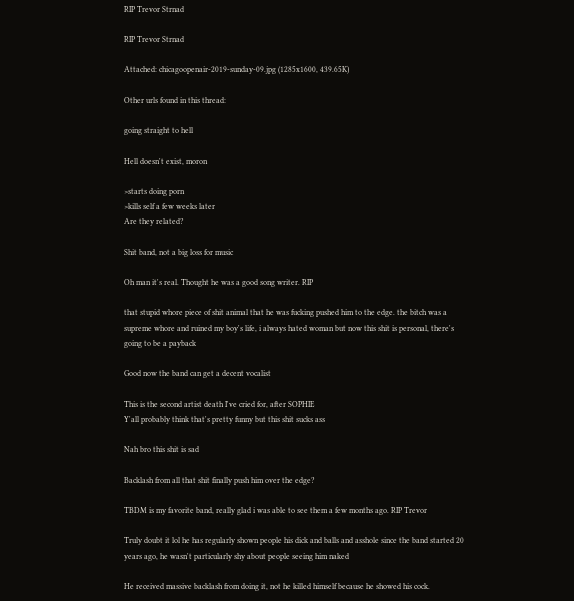RIP Trevor Strnad

RIP Trevor Strnad

Attached: chicagoopenair-2019-sunday-09.jpg (1285x1600, 439.65K)

Other urls found in this thread:

going straight to hell

Hell doesn't exist, moron

>starts doing porn
>kills self a few weeks later
Are they related?

Shit band, not a big loss for music

Oh man it's real. Thought he was a good song writer. RIP

that stupid whore piece of shit animal that he was fucking pushed him to the edge. the bitch was a supreme whore and ruined my boy's life, i always hated woman but now this shit is personal, there's going to be a payback

Good now the band can get a decent vocalist

This is the second artist death I've cried for, after SOPHIE
Y'all probably think that's pretty funny but this shit sucks ass

Nah bro this shit is sad

Backlash from all that shit finally push him over the edge?

TBDM is my favorite band, really glad i was able to see them a few months ago. RIP Trevor

Truly doubt it lol he has regularly shown people his dick and balls and asshole since the band started 20 years ago, he wasn't particularly shy about people seeing him naked

He received massive backlash from doing it, not he killed himself because he showed his cock.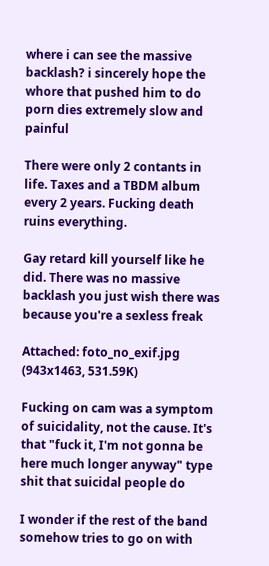where i can see the massive backlash? i sincerely hope the whore that pushed him to do porn dies extremely slow and painful

There were only 2 contants in life. Taxes and a TBDM album every 2 years. Fucking death ruins everything.

Gay retard kill yourself like he did. There was no massive backlash you just wish there was because you're a sexless freak

Attached: foto_no_exif.jpg (943x1463, 531.59K)

Fucking on cam was a symptom of suicidality, not the cause. It's that "fuck it, I'm not gonna be here much longer anyway" type shit that suicidal people do

I wonder if the rest of the band somehow tries to go on with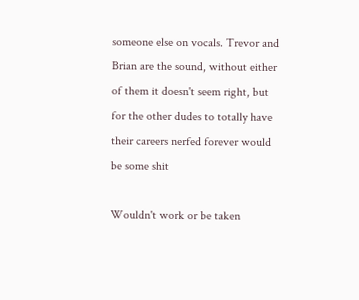someone else on vocals. Trevor and Brian are the sound, without either of them it doesn't seem right, but for the other dudes to totally have their careers nerfed forever would be some shit

Wouldn't work or be taken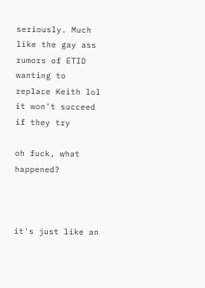seriously. Much like the gay ass rumors of ETID wanting to replace Keith lol it won't succeed if they try

oh fuck, what happened?



it's just like an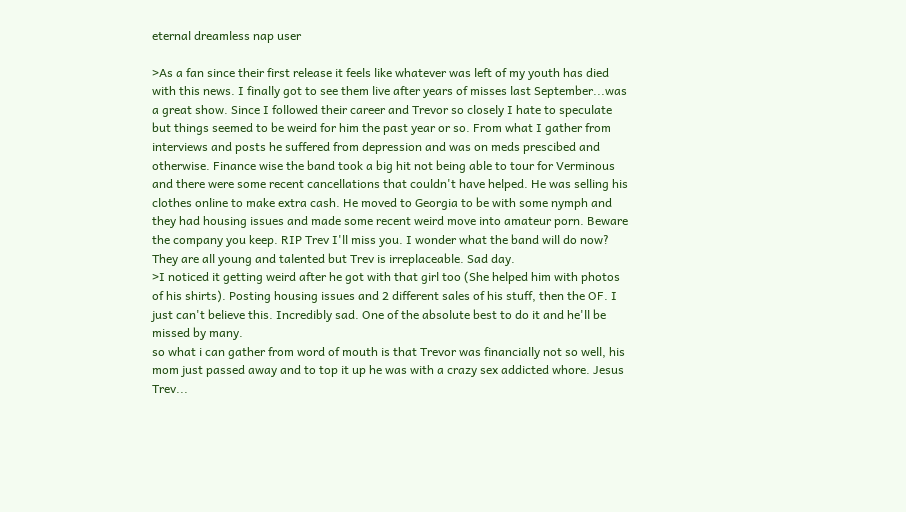eternal dreamless nap user

>As a fan since their first release it feels like whatever was left of my youth has died with this news. I finally got to see them live after years of misses last September...was a great show. Since I followed their career and Trevor so closely I hate to speculate but things seemed to be weird for him the past year or so. From what I gather from interviews and posts he suffered from depression and was on meds prescibed and otherwise. Finance wise the band took a big hit not being able to tour for Verminous and there were some recent cancellations that couldn't have helped. He was selling his clothes online to make extra cash. He moved to Georgia to be with some nymph and they had housing issues and made some recent weird move into amateur porn. Beware the company you keep. RIP Trev I'll miss you. I wonder what the band will do now? They are all young and talented but Trev is irreplaceable. Sad day.
>I noticed it getting weird after he got with that girl too (She helped him with photos of his shirts). Posting housing issues and 2 different sales of his stuff, then the OF. I just can't believe this. Incredibly sad. One of the absolute best to do it and he'll be missed by many.
so what i can gather from word of mouth is that Trevor was financially not so well, his mom just passed away and to top it up he was with a crazy sex addicted whore. Jesus Trev...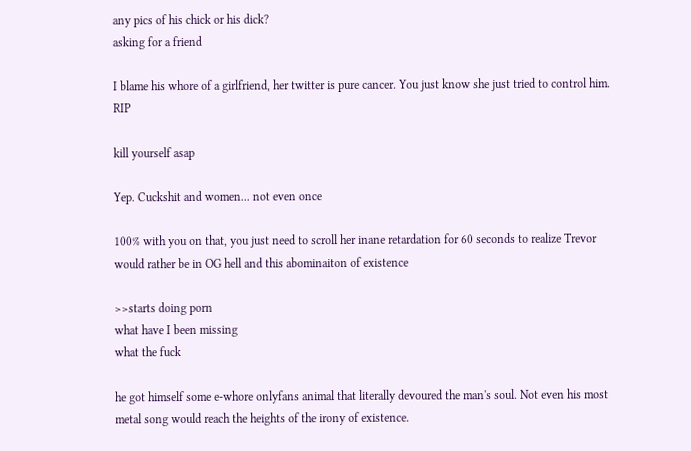any pics of his chick or his dick?
asking for a friend

I blame his whore of a girlfriend, her twitter is pure cancer. You just know she just tried to control him. RIP

kill yourself asap

Yep. Cuckshit and women... not even once

100% with you on that, you just need to scroll her inane retardation for 60 seconds to realize Trevor would rather be in OG hell and this abominaiton of existence

>>starts doing porn
what have I been missing
what the fuck

he got himself some e-whore onlyfans animal that literally devoured the man's soul. Not even his most metal song would reach the heights of the irony of existence.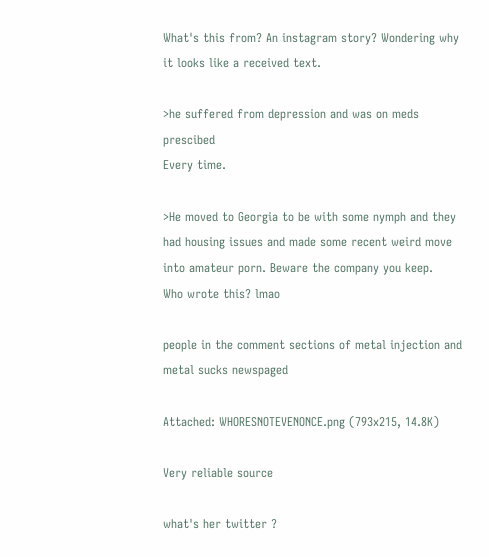What's this from? An instagram story? Wondering why it looks like a received text.

>he suffered from depression and was on meds prescibed
Every time.

>He moved to Georgia to be with some nymph and they had housing issues and made some recent weird move into amateur porn. Beware the company you keep.
Who wrote this? lmao

people in the comment sections of metal injection and metal sucks newspaged

Attached: WHORESNOTEVENONCE.png (793x215, 14.8K)

Very reliable source

what's her twitter ?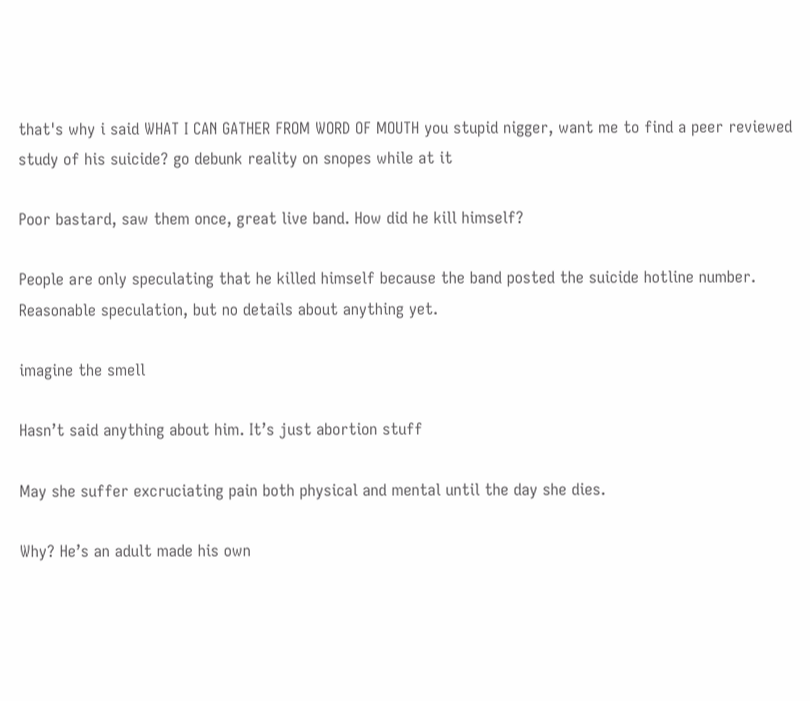that's why i said WHAT I CAN GATHER FROM WORD OF MOUTH you stupid nigger, want me to find a peer reviewed study of his suicide? go debunk reality on snopes while at it

Poor bastard, saw them once, great live band. How did he kill himself?

People are only speculating that he killed himself because the band posted the suicide hotline number. Reasonable speculation, but no details about anything yet.

imagine the smell

Hasn’t said anything about him. It’s just abortion stuff

May she suffer excruciating pain both physical and mental until the day she dies.

Why? He’s an adult made his own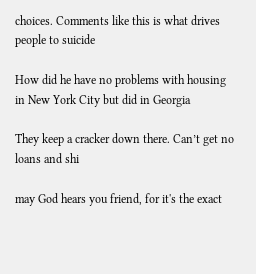choices. Comments like this is what drives people to suicide

How did he have no problems with housing in New York City but did in Georgia

They keep a cracker down there. Can’t get no loans and shi

may God hears you friend, for it's the exact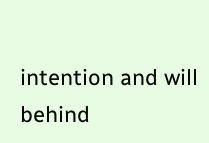intention and will behind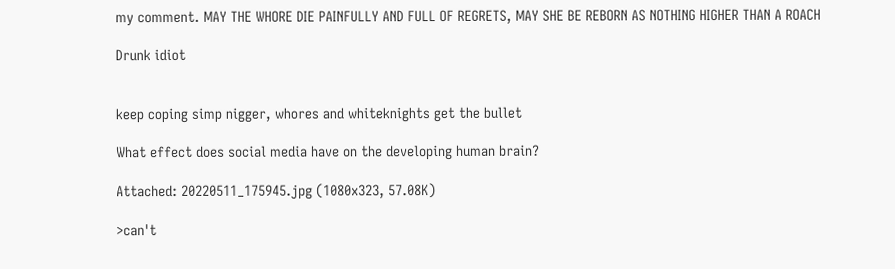my comment. MAY THE WHORE DIE PAINFULLY AND FULL OF REGRETS, MAY SHE BE REBORN AS NOTHING HIGHER THAN A ROACH

Drunk idiot


keep coping simp nigger, whores and whiteknights get the bullet

What effect does social media have on the developing human brain?

Attached: 20220511_175945.jpg (1080x323, 57.08K)

>can't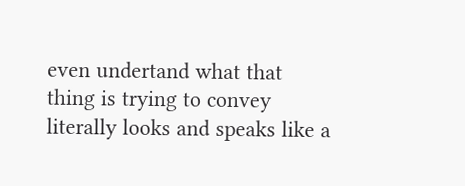even undertand what that thing is trying to convey
literally looks and speaks like a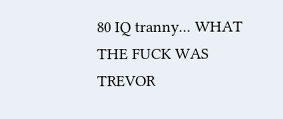80 IQ tranny... WHAT THE FUCK WAS TREVOR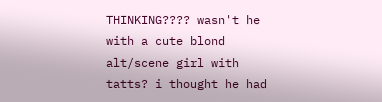THINKING???? wasn't he with a cute blond alt/scene girl with tatts? i thought he had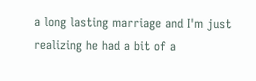a long lasting marriage and I'm just realizing he had a bit of a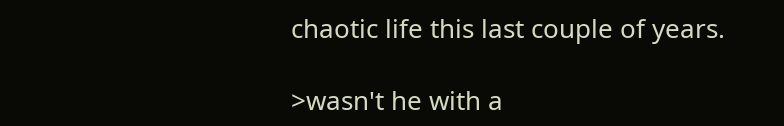chaotic life this last couple of years.

>wasn't he with a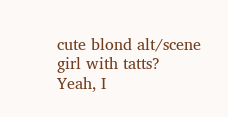cute blond alt/scene girl with tatts?
Yeah, I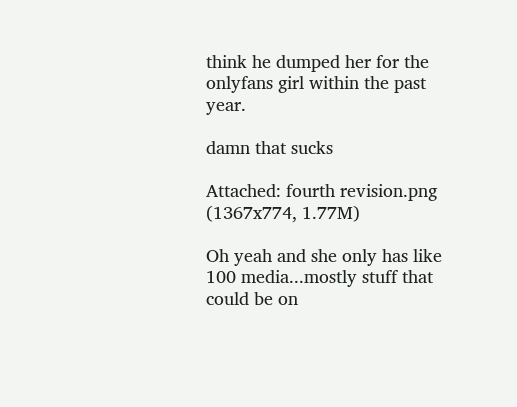think he dumped her for the onlyfans girl within the past year.

damn that sucks

Attached: fourth revision.png (1367x774, 1.77M)

Oh yeah and she only has like 100 media...mostly stuff that could be on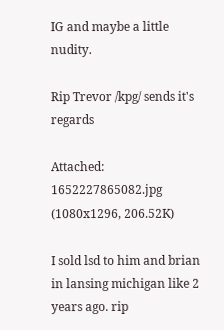IG and maybe a little nudity.

Rip Trevor /kpg/ sends it's regards

Attached: 1652227865082.jpg (1080x1296, 206.52K)

I sold lsd to him and brian in lansing michigan like 2 years ago. rip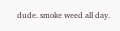dude. smoke weed all day.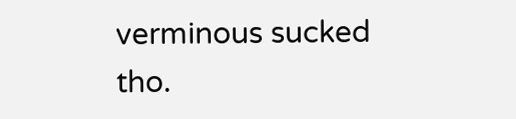verminous sucked tho.